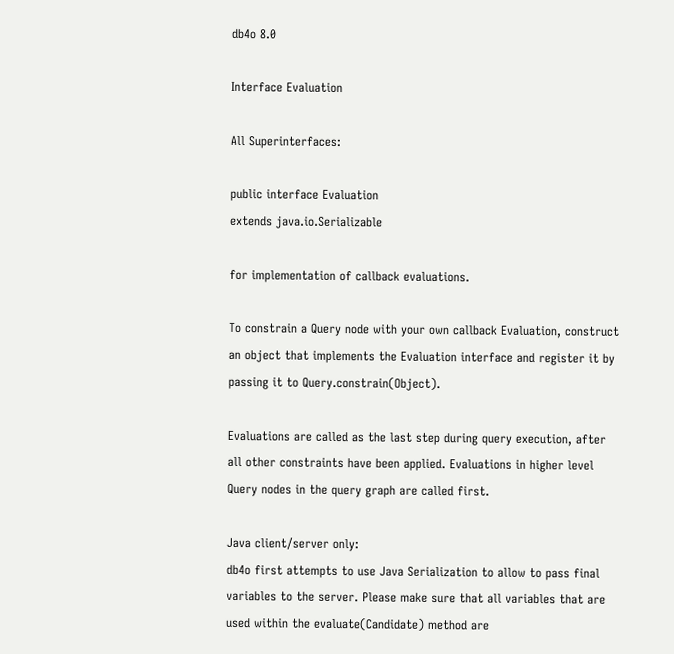db4o 8.0

Interface Evaluation

All Superinterfaces:

public interface Evaluation
extends java.io.Serializable

for implementation of callback evaluations.

To constrain a Query node with your own callback Evaluation, construct an object that implements the Evaluation interface and register it by passing it to Query.constrain(Object).

Evaluations are called as the last step during query execution, after all other constraints have been applied. Evaluations in higher level Query nodes in the query graph are called first.

Java client/server only:
db4o first attempts to use Java Serialization to allow to pass final variables to the server. Please make sure that all variables that are used within the evaluate(Candidate) method are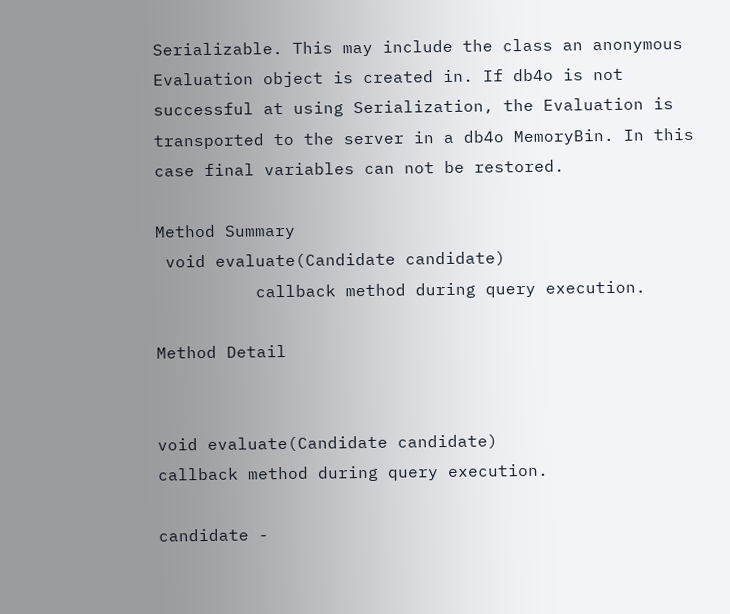Serializable. This may include the class an anonymous Evaluation object is created in. If db4o is not successful at using Serialization, the Evaluation is transported to the server in a db4o MemoryBin. In this case final variables can not be restored.

Method Summary
 void evaluate(Candidate candidate)
          callback method during query execution.

Method Detail


void evaluate(Candidate candidate)
callback method during query execution.

candidate -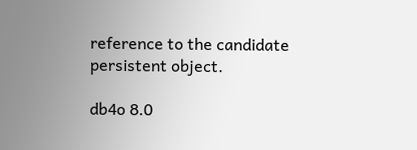reference to the candidate persistent object.

db4o 8.0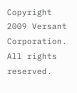Copyright 2009 Versant Corporation. All rights reserved.